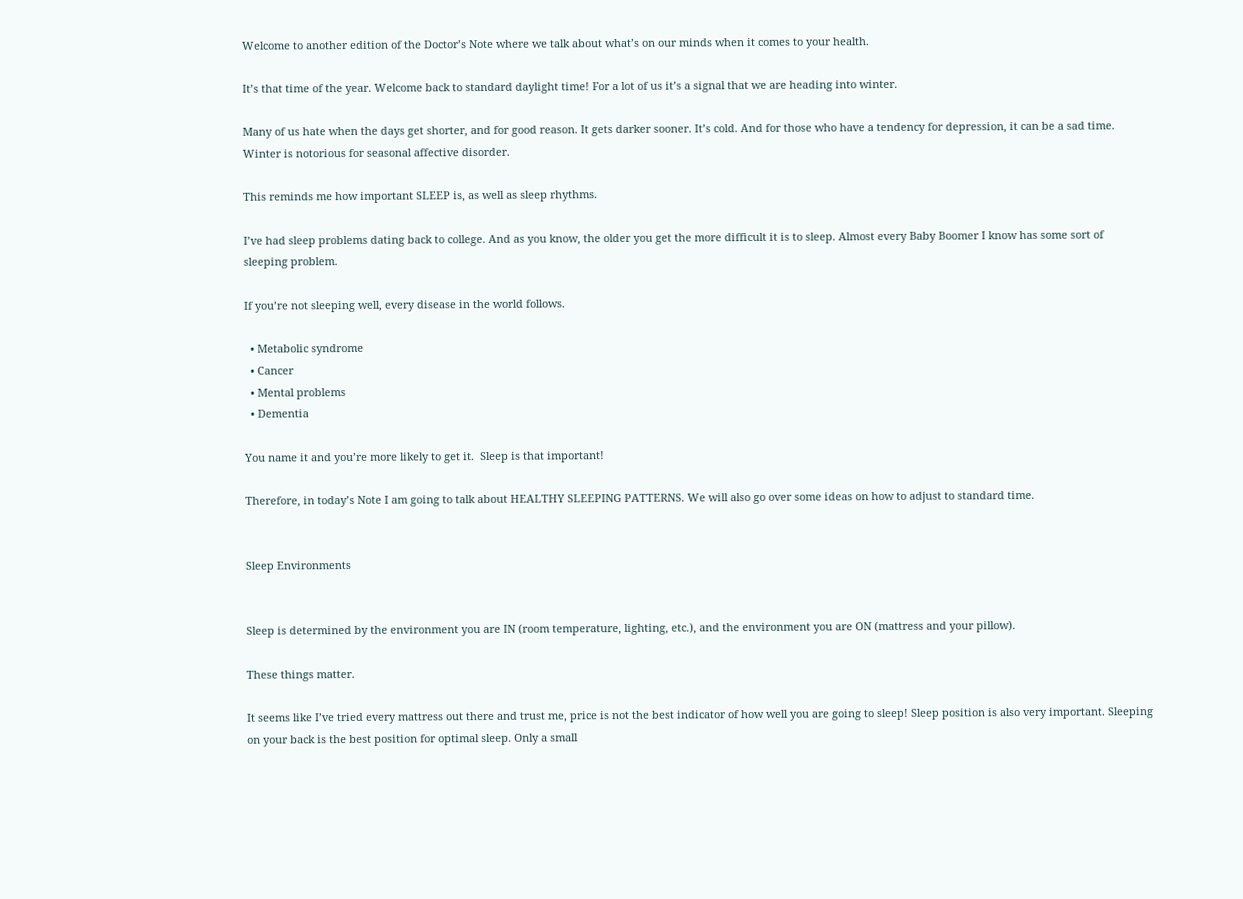Welcome to another edition of the Doctor’s Note where we talk about what’s on our minds when it comes to your health.

It’s that time of the year. Welcome back to standard daylight time! For a lot of us it’s a signal that we are heading into winter.

Many of us hate when the days get shorter, and for good reason. It gets darker sooner. It’s cold. And for those who have a tendency for depression, it can be a sad time. Winter is notorious for seasonal affective disorder.

This reminds me how important SLEEP is, as well as sleep rhythms.

I’ve had sleep problems dating back to college. And as you know, the older you get the more difficult it is to sleep. Almost every Baby Boomer I know has some sort of sleeping problem.

If you’re not sleeping well, every disease in the world follows.

  • Metabolic syndrome
  • Cancer
  • Mental problems
  • Dementia

You name it and you’re more likely to get it.  Sleep is that important!

Therefore, in today’s Note I am going to talk about HEALTHY SLEEPING PATTERNS. We will also go over some ideas on how to adjust to standard time.


Sleep Environments


Sleep is determined by the environment you are IN (room temperature, lighting, etc.), and the environment you are ON (mattress and your pillow).

These things matter.

It seems like I’ve tried every mattress out there and trust me, price is not the best indicator of how well you are going to sleep! Sleep position is also very important. Sleeping on your back is the best position for optimal sleep. Only a small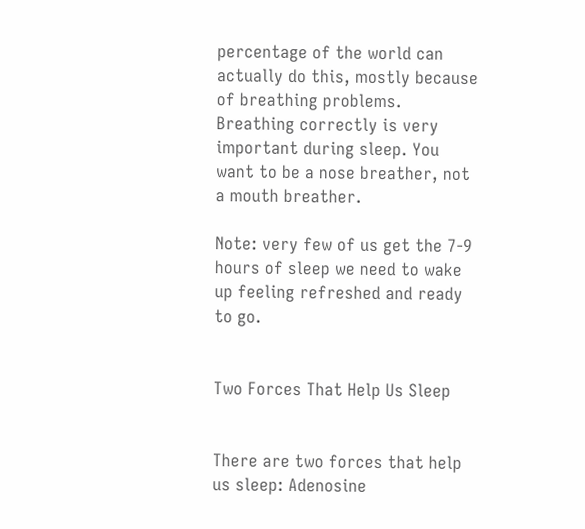percentage of the world can actually do this, mostly because of breathing problems. Breathing correctly is very important during sleep. You want to be a nose breather, not a mouth breather.

Note: very few of us get the 7-9 hours of sleep we need to wake up feeling refreshed and ready to go.


Two Forces That Help Us Sleep


There are two forces that help us sleep: Adenosine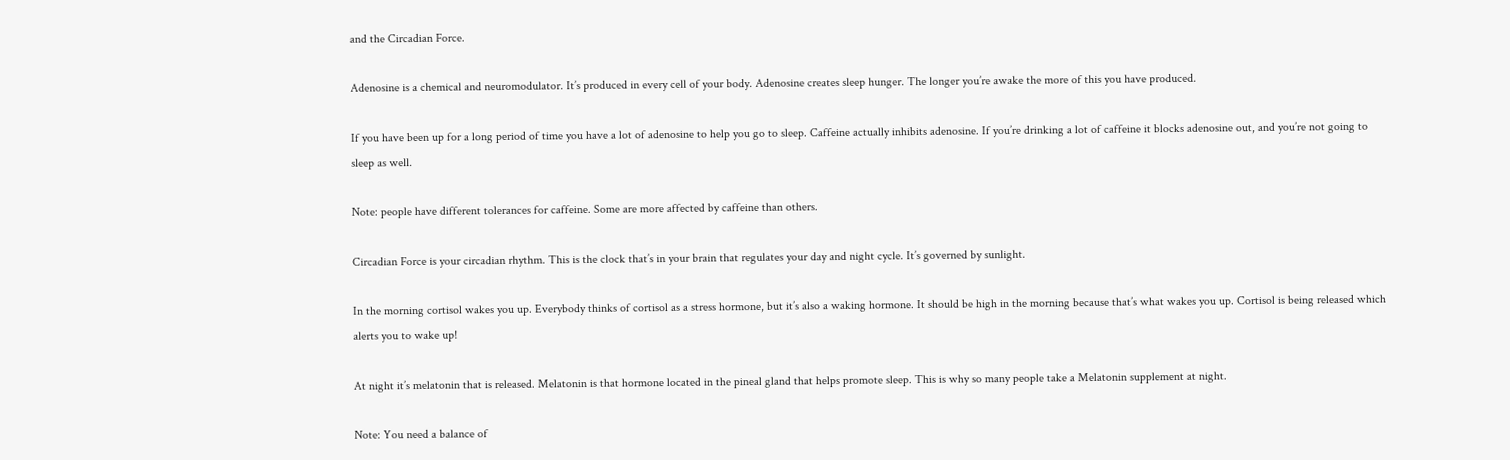and the Circadian Force.

Adenosine is a chemical and neuromodulator. It’s produced in every cell of your body. Adenosine creates sleep hunger. The longer you’re awake the more of this you have produced.

If you have been up for a long period of time you have a lot of adenosine to help you go to sleep. Caffeine actually inhibits adenosine. If you’re drinking a lot of caffeine it blocks adenosine out, and you’re not going to sleep as well.

Note: people have different tolerances for caffeine. Some are more affected by caffeine than others.

Circadian Force is your circadian rhythm. This is the clock that’s in your brain that regulates your day and night cycle. It’s governed by sunlight.

In the morning cortisol wakes you up. Everybody thinks of cortisol as a stress hormone, but it’s also a waking hormone. It should be high in the morning because that’s what wakes you up. Cortisol is being released which alerts you to wake up!

At night it’s melatonin that is released. Melatonin is that hormone located in the pineal gland that helps promote sleep. This is why so many people take a Melatonin supplement at night.

Note: You need a balance of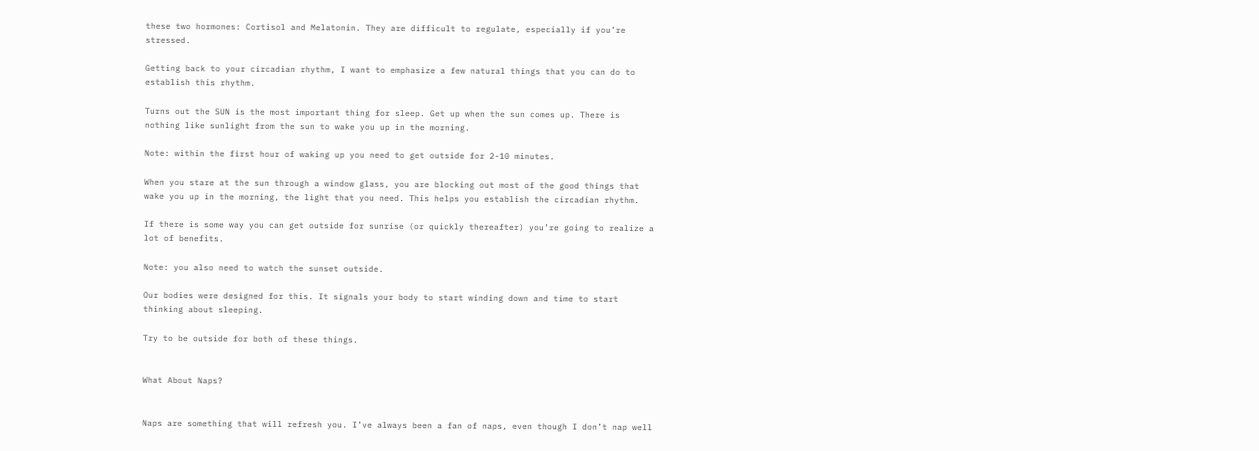these two hormones: Cortisol and Melatonin. They are difficult to regulate, especially if you’re stressed.

Getting back to your circadian rhythm, I want to emphasize a few natural things that you can do to establish this rhythm.

Turns out the SUN is the most important thing for sleep. Get up when the sun comes up. There is nothing like sunlight from the sun to wake you up in the morning.

Note: within the first hour of waking up you need to get outside for 2-10 minutes.

When you stare at the sun through a window glass, you are blocking out most of the good things that wake you up in the morning, the light that you need. This helps you establish the circadian rhythm.

If there is some way you can get outside for sunrise (or quickly thereafter) you’re going to realize a lot of benefits.

Note: you also need to watch the sunset outside.

Our bodies were designed for this. It signals your body to start winding down and time to start thinking about sleeping.

Try to be outside for both of these things.


What About Naps?


Naps are something that will refresh you. I’ve always been a fan of naps, even though I don’t nap well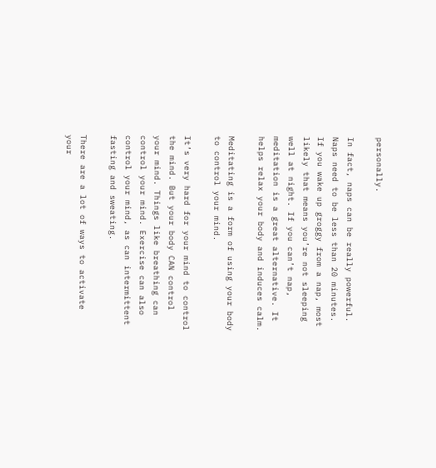personally.

In fact, naps can be really powerful. Naps need to be less than 20 minutes. If you wake up groggy from a nap, most likely that means you’re not sleeping well at night. If you can’t nap, meditation is a great alternative. It helps relax your body and induces calm.

Meditating is a form of using your body to control your mind.

It’s very hard for your mind to control the mind. But your body CAN control your mind. Things like breathing can control your mind. Exercise can also control your mind, as can intermittent fasting and sweating.

There are a lot of ways to activate your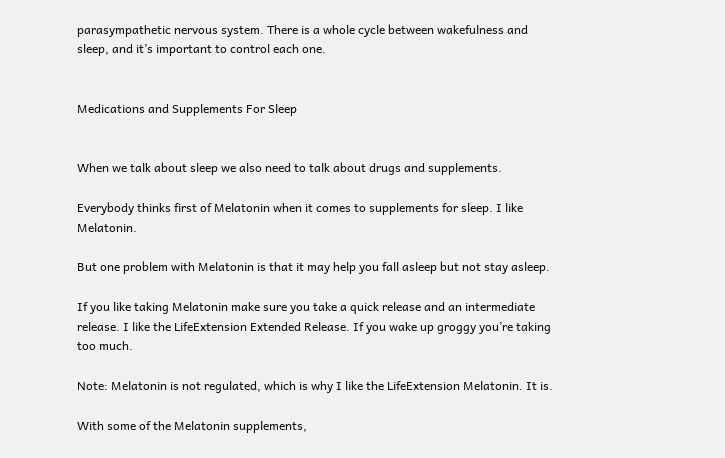parasympathetic nervous system. There is a whole cycle between wakefulness and sleep, and it’s important to control each one.


Medications and Supplements For Sleep


When we talk about sleep we also need to talk about drugs and supplements.

Everybody thinks first of Melatonin when it comes to supplements for sleep. I like Melatonin.

But one problem with Melatonin is that it may help you fall asleep but not stay asleep.

If you like taking Melatonin make sure you take a quick release and an intermediate release. I like the LifeExtension Extended Release. If you wake up groggy you’re taking too much.

Note: Melatonin is not regulated, which is why I like the LifeExtension Melatonin. It is.

With some of the Melatonin supplements,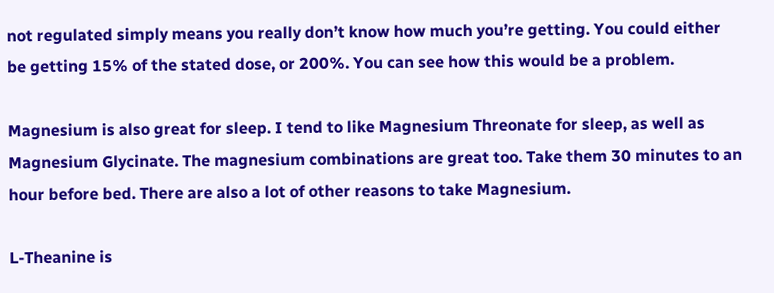not regulated simply means you really don’t know how much you’re getting. You could either be getting 15% of the stated dose, or 200%. You can see how this would be a problem.

Magnesium is also great for sleep. I tend to like Magnesium Threonate for sleep, as well as Magnesium Glycinate. The magnesium combinations are great too. Take them 30 minutes to an hour before bed. There are also a lot of other reasons to take Magnesium.

L-Theanine is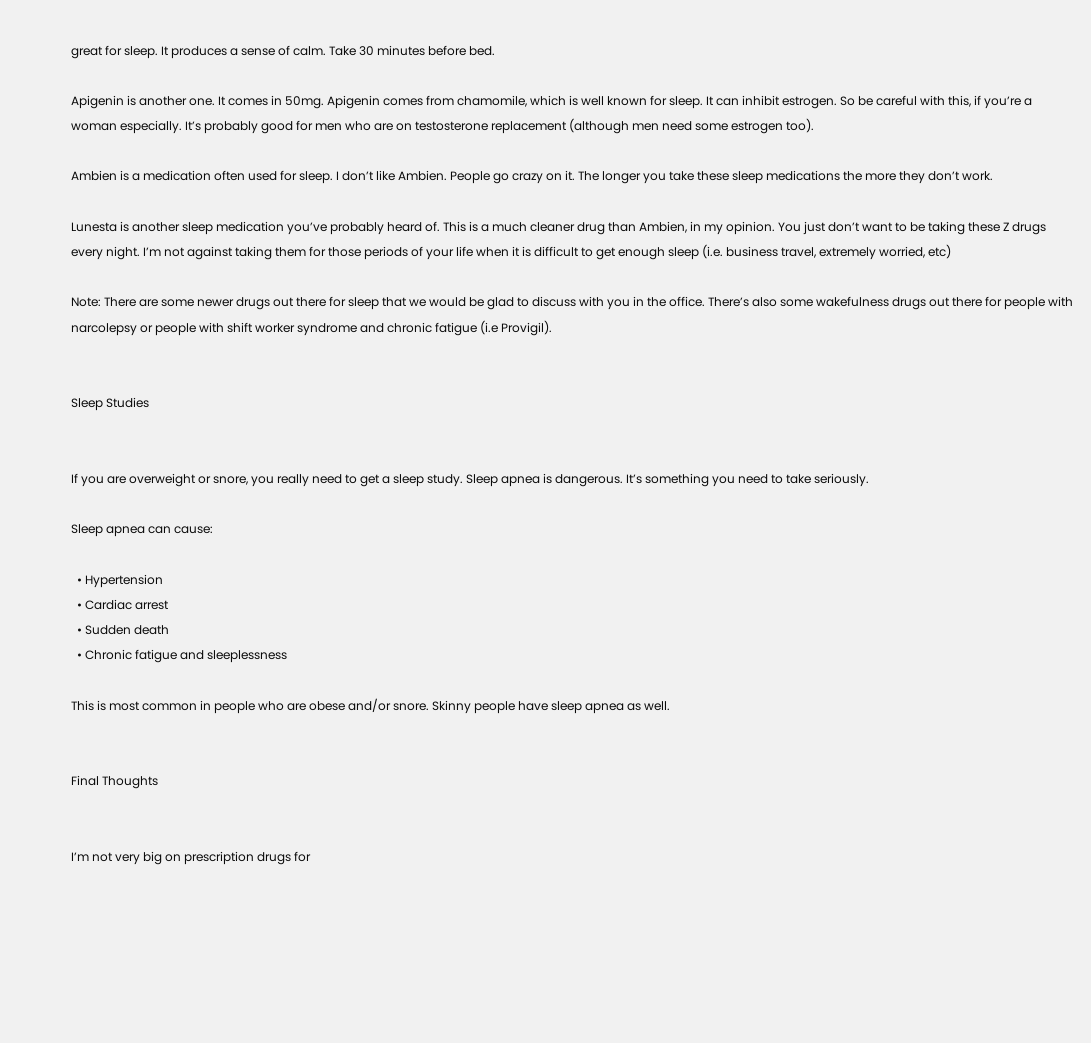great for sleep. It produces a sense of calm. Take 30 minutes before bed.

Apigenin is another one. It comes in 50mg. Apigenin comes from chamomile, which is well known for sleep. It can inhibit estrogen. So be careful with this, if you’re a woman especially. It’s probably good for men who are on testosterone replacement (although men need some estrogen too).

Ambien is a medication often used for sleep. I don’t like Ambien. People go crazy on it. The longer you take these sleep medications the more they don’t work.

Lunesta is another sleep medication you’ve probably heard of. This is a much cleaner drug than Ambien, in my opinion. You just don’t want to be taking these Z drugs every night. I’m not against taking them for those periods of your life when it is difficult to get enough sleep (i.e. business travel, extremely worried, etc)

Note: There are some newer drugs out there for sleep that we would be glad to discuss with you in the office. There’s also some wakefulness drugs out there for people with narcolepsy or people with shift worker syndrome and chronic fatigue (i.e Provigil).


Sleep Studies


If you are overweight or snore, you really need to get a sleep study. Sleep apnea is dangerous. It’s something you need to take seriously.

Sleep apnea can cause:

  • Hypertension
  • Cardiac arrest
  • Sudden death
  • Chronic fatigue and sleeplessness

This is most common in people who are obese and/or snore. Skinny people have sleep apnea as well.


Final Thoughts


I’m not very big on prescription drugs for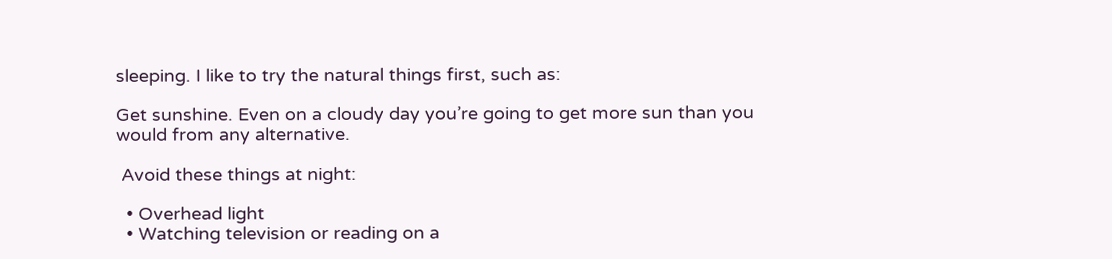sleeping. I like to try the natural things first, such as:

Get sunshine. Even on a cloudy day you’re going to get more sun than you would from any alternative.

 Avoid these things at night:

  • Overhead light
  • Watching television or reading on a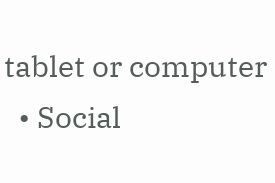tablet or computer
  • Social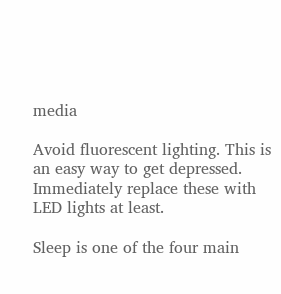media

Avoid fluorescent lighting. This is an easy way to get depressed. Immediately replace these with LED lights at least.

Sleep is one of the four main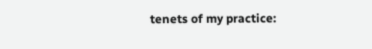tenets of my practice: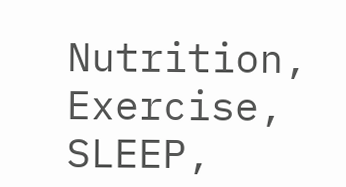Nutrition, Exercise, SLEEP,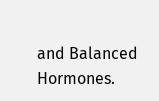and Balanced Hormones.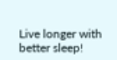Live longer with better sleep!